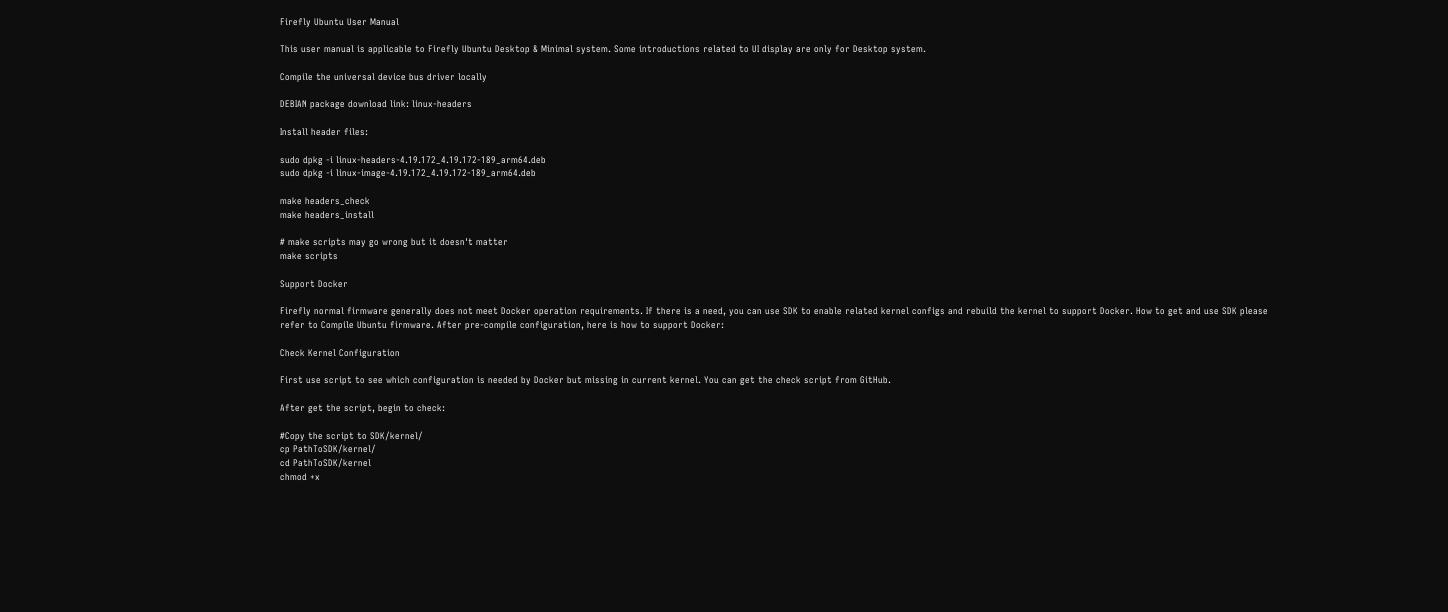Firefly Ubuntu User Manual

This user manual is applicable to Firefly Ubuntu Desktop & Minimal system. Some introductions related to UI display are only for Desktop system.

Compile the universal device bus driver locally

DEBIAN package download link: linux-headers

Install header files:

sudo dpkg -i linux-headers-4.19.172_4.19.172-189_arm64.deb
sudo dpkg -i linux-image-4.19.172_4.19.172-189_arm64.deb

make headers_check
make headers_install

# make scripts may go wrong but it doesn't matter
make scripts

Support Docker

Firefly normal firmware generally does not meet Docker operation requirements. If there is a need, you can use SDK to enable related kernel configs and rebuild the kernel to support Docker. How to get and use SDK please refer to Compile Ubuntu firmware. After pre-compile configuration, here is how to support Docker:

Check Kernel Configuration

First use script to see which configuration is needed by Docker but missing in current kernel. You can get the check script from GitHub.

After get the script, begin to check:

#Copy the script to SDK/kernel/
cp PathToSDK/kernel/
cd PathToSDK/kernel
chmod +x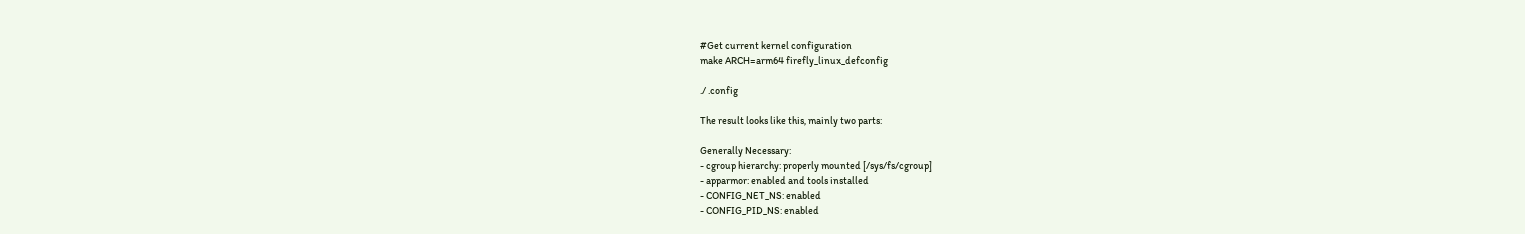#Get current kernel configuration
make ARCH=arm64 firefly_linux_defconfig

./ .config

The result looks like this, mainly two parts:

Generally Necessary:
- cgroup hierarchy: properly mounted [/sys/fs/cgroup]
- apparmor: enabled and tools installed
- CONFIG_NET_NS: enabled
- CONFIG_PID_NS: enabled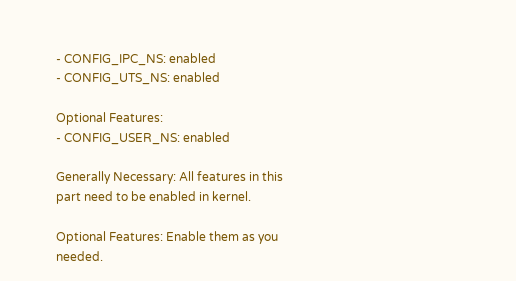- CONFIG_IPC_NS: enabled
- CONFIG_UTS_NS: enabled

Optional Features:
- CONFIG_USER_NS: enabled

Generally Necessary: All features in this part need to be enabled in kernel.

Optional Features: Enable them as you needed.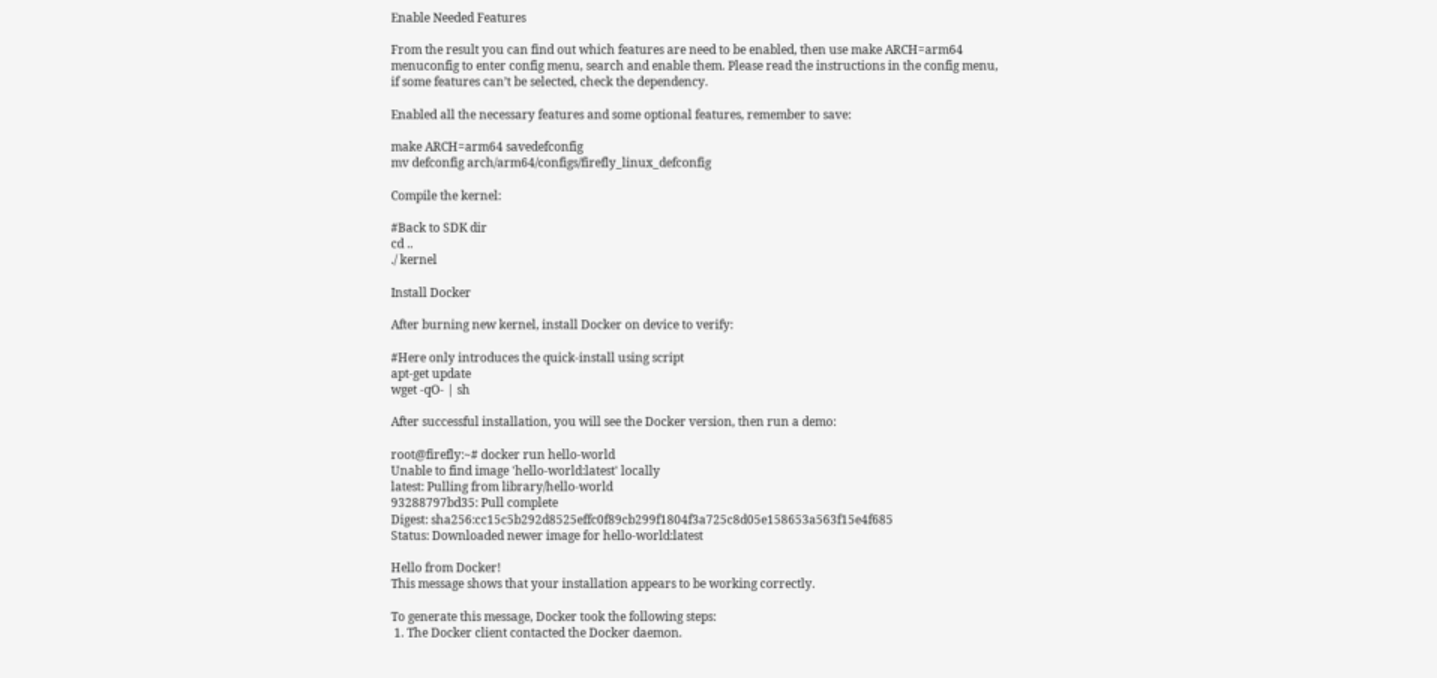Enable Needed Features

From the result you can find out which features are need to be enabled, then use make ARCH=arm64 menuconfig to enter config menu, search and enable them. Please read the instructions in the config menu, if some features can’t be selected, check the dependency.

Enabled all the necessary features and some optional features, remember to save:

make ARCH=arm64 savedefconfig
mv defconfig arch/arm64/configs/firefly_linux_defconfig

Compile the kernel:

#Back to SDK dir
cd ..
./ kernel

Install Docker

After burning new kernel, install Docker on device to verify:

#Here only introduces the quick-install using script
apt-get update
wget -qO- | sh

After successful installation, you will see the Docker version, then run a demo:

root@firefly:~# docker run hello-world
Unable to find image 'hello-world:latest' locally
latest: Pulling from library/hello-world
93288797bd35: Pull complete
Digest: sha256:cc15c5b292d8525effc0f89cb299f1804f3a725c8d05e158653a563f15e4f685
Status: Downloaded newer image for hello-world:latest

Hello from Docker!
This message shows that your installation appears to be working correctly.

To generate this message, Docker took the following steps:
 1. The Docker client contacted the Docker daemon.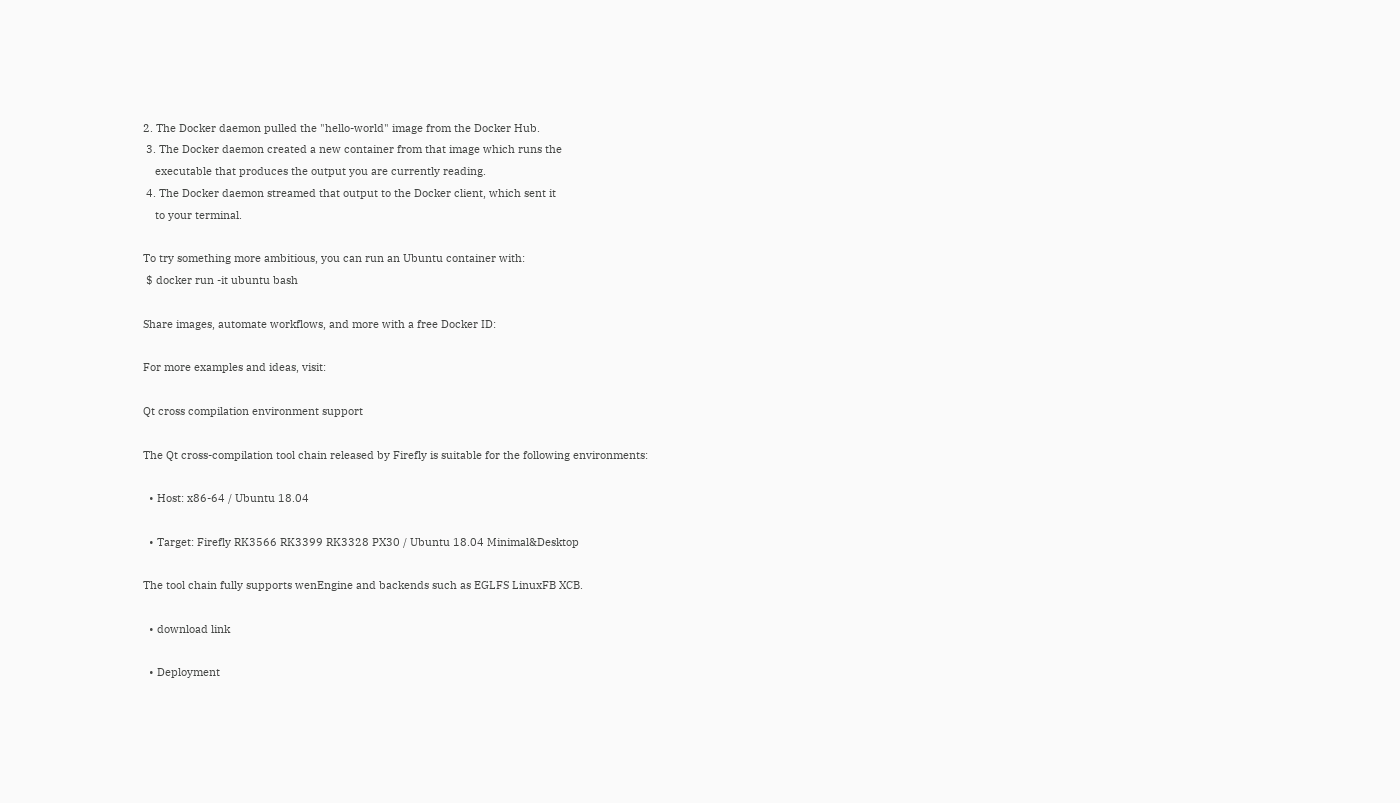2. The Docker daemon pulled the "hello-world" image from the Docker Hub.
 3. The Docker daemon created a new container from that image which runs the
    executable that produces the output you are currently reading.
 4. The Docker daemon streamed that output to the Docker client, which sent it
    to your terminal.

To try something more ambitious, you can run an Ubuntu container with:
 $ docker run -it ubuntu bash

Share images, automate workflows, and more with a free Docker ID:

For more examples and ideas, visit:

Qt cross compilation environment support

The Qt cross-compilation tool chain released by Firefly is suitable for the following environments:

  • Host: x86-64 / Ubuntu 18.04

  • Target: Firefly RK3566 RK3399 RK3328 PX30 / Ubuntu 18.04 Minimal&Desktop

The tool chain fully supports wenEngine and backends such as EGLFS LinuxFB XCB.

  • download link

  • Deployment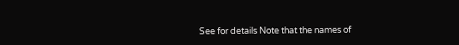See for details Note that the names of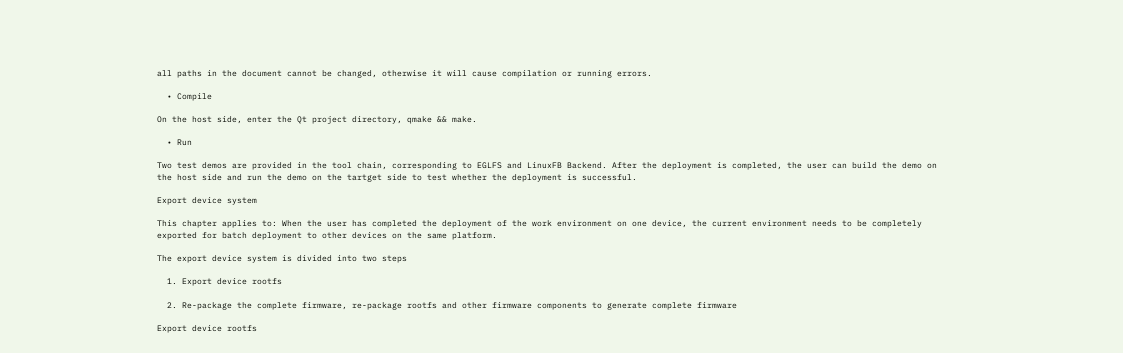all paths in the document cannot be changed, otherwise it will cause compilation or running errors.

  • Compile

On the host side, enter the Qt project directory, qmake && make.

  • Run

Two test demos are provided in the tool chain, corresponding to EGLFS and LinuxFB Backend. After the deployment is completed, the user can build the demo on the host side and run the demo on the tartget side to test whether the deployment is successful.

Export device system

This chapter applies to: When the user has completed the deployment of the work environment on one device, the current environment needs to be completely exported for batch deployment to other devices on the same platform.

The export device system is divided into two steps

  1. Export device rootfs

  2. Re-package the complete firmware, re-package rootfs and other firmware components to generate complete firmware

Export device rootfs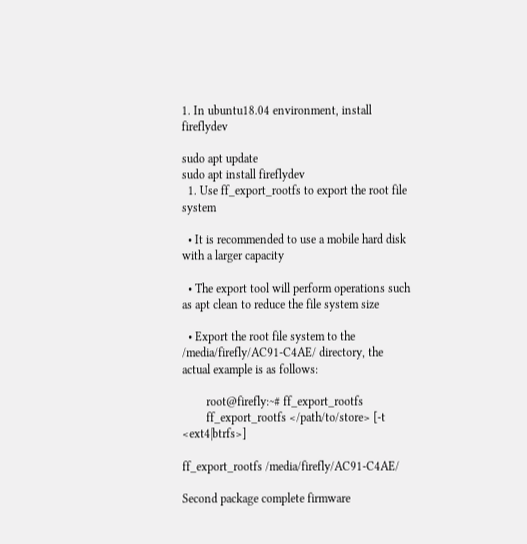1. In ubuntu18.04 environment, install fireflydev

sudo apt update
sudo apt install fireflydev
  1. Use ff_export_rootfs to export the root file system

  • It is recommended to use a mobile hard disk with a larger capacity

  • The export tool will perform operations such as apt clean to reduce the file system size

  • Export the root file system to the /media/firefly/AC91-C4AE/ directory, the actual example is as follows:

        root@firefly:~# ff_export_rootfs
        ff_export_rootfs </path/to/store> [-t <ext4|btrfs>]

ff_export_rootfs /media/firefly/AC91-C4AE/

Second package complete firmware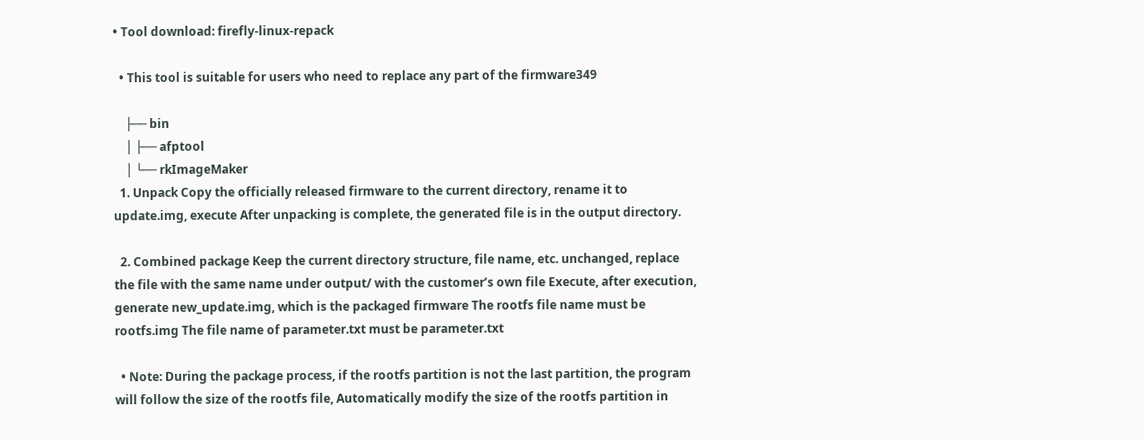• Tool download: firefly-linux-repack

  • This tool is suitable for users who need to replace any part of the firmware349

    ├── bin
    │ ├── afptool
    │ └── rkImageMaker
  1. Unpack Copy the officially released firmware to the current directory, rename it to update.img, execute After unpacking is complete, the generated file is in the output directory.

  2. Combined package Keep the current directory structure, file name, etc. unchanged, replace the file with the same name under output/ with the customer’s own file Execute, after execution, generate new_update.img, which is the packaged firmware The rootfs file name must be rootfs.img The file name of parameter.txt must be parameter.txt

  • Note: During the package process, if the rootfs partition is not the last partition, the program will follow the size of the rootfs file, Automatically modify the size of the rootfs partition in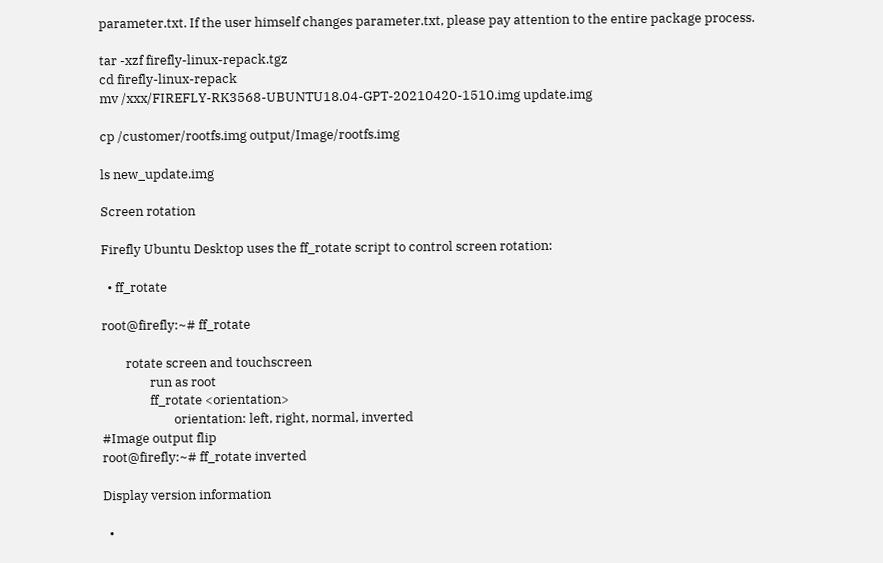parameter.txt. If the user himself changes parameter.txt, please pay attention to the entire package process.

tar -xzf firefly-linux-repack.tgz
cd firefly-linux-repack
mv /xxx/FIREFLY-RK3568-UBUNTU18.04-GPT-20210420-1510.img update.img

cp /customer/rootfs.img output/Image/rootfs.img

ls new_update.img

Screen rotation

Firefly Ubuntu Desktop uses the ff_rotate script to control screen rotation:

  • ff_rotate

root@firefly:~# ff_rotate

        rotate screen and touchscreen
                run as root
                ff_rotate <orientation>
                        orientation: left, right, normal, inverted
#Image output flip
root@firefly:~# ff_rotate inverted

Display version information

  •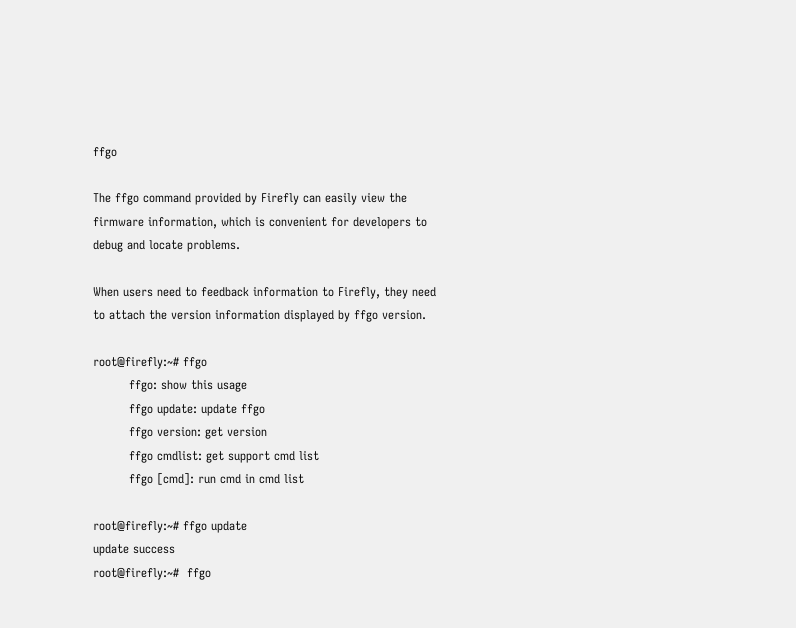ffgo

The ffgo command provided by Firefly can easily view the firmware information, which is convenient for developers to debug and locate problems.

When users need to feedback information to Firefly, they need to attach the version information displayed by ffgo version.

root@firefly:~# ffgo
         ffgo: show this usage
         ffgo update: update ffgo
         ffgo version: get version
         ffgo cmdlist: get support cmd list
         ffgo [cmd]: run cmd in cmd list

root@firefly:~# ffgo update
update success
root@firefly:~#  ffgo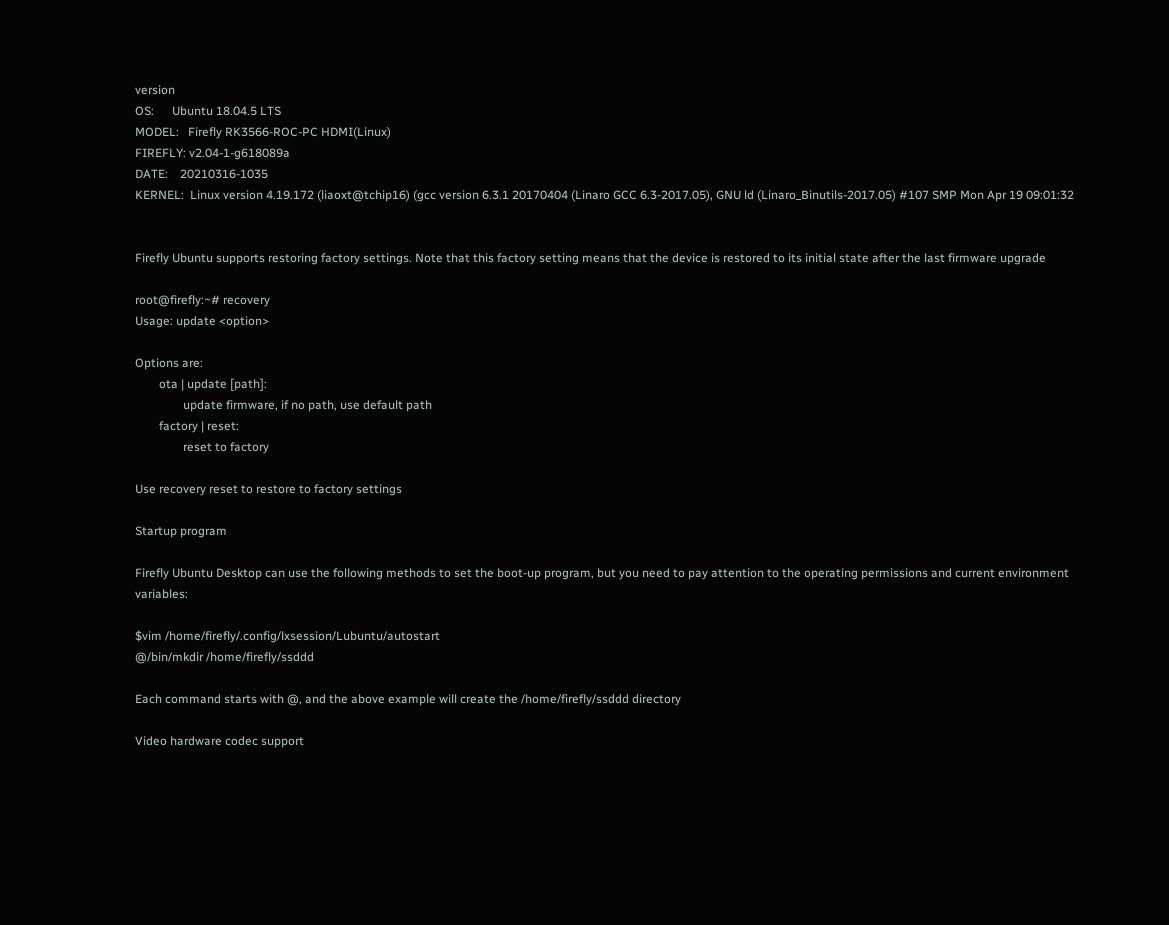version
OS:      Ubuntu 18.04.5 LTS
MODEL:   Firefly RK3566-ROC-PC HDMI(Linux)
FIREFLY: v2.04-1-g618089a
DATE:    20210316-1035
KERNEL:  Linux version 4.19.172 (liaoxt@tchip16) (gcc version 6.3.1 20170404 (Linaro GCC 6.3-2017.05), GNU ld (Linaro_Binutils-2017.05) #107 SMP Mon Apr 19 09:01:32


Firefly Ubuntu supports restoring factory settings. Note that this factory setting means that the device is restored to its initial state after the last firmware upgrade

root@firefly:~# recovery
Usage: update <option>

Options are:
        ota | update [path]:
                update firmware, if no path, use default path
        factory | reset:
                reset to factory

Use recovery reset to restore to factory settings

Startup program

Firefly Ubuntu Desktop can use the following methods to set the boot-up program, but you need to pay attention to the operating permissions and current environment variables:

$vim /home/firefly/.config/lxsession/Lubuntu/autostart
@/bin/mkdir /home/firefly/ssddd

Each command starts with @, and the above example will create the /home/firefly/ssddd directory

Video hardware codec support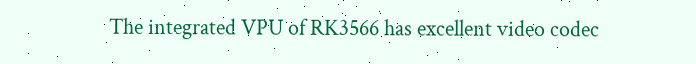The integrated VPU of RK3566 has excellent video codec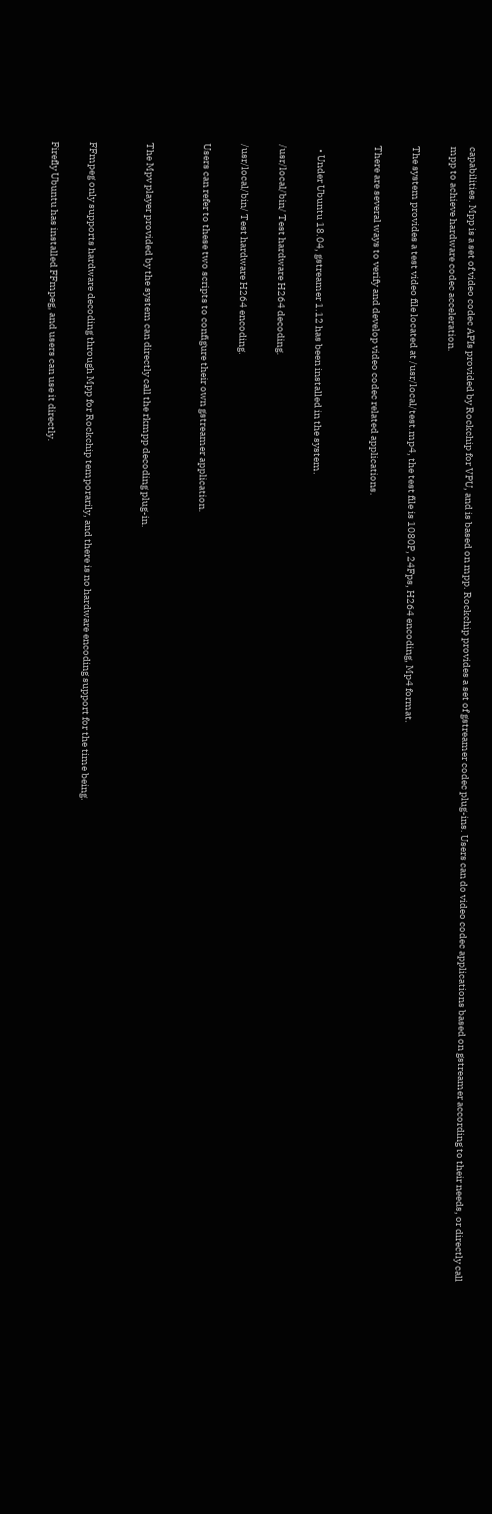capabilities. Mpp is a set of video codec APIs provided by Rockchip for VPU, and is based on mpp. Rockchip provides a set of gstreamer codec plug-ins. Users can do video codec applications based on gstreamer according to their needs, or directly call mpp to achieve hardware codec acceleration.

The system provides a test video file located at /usr/local/test.mp4, the test file is 1080P, 24Fps, H264 encoding, Mp4 format.

There are several ways to verify and develop video codec related applications.


  • Under Ubuntu 18.04, gstreamer 1.12 has been installed in the system.

/usr/local/bin/ Test hardware H264 decoding.

/usr/local/bin/ Test hardware H264 encoding.

Users can refer to these two scripts to configure their own gstreamer application.


The Mpv player provided by the system can directly call the rkmpp decoding plug-in.


FFmpeg only supports hardware decoding through Mpp for Rockchip temporarily, and there is no hardware encoding support for the time being.

Firefly Ubuntu has installed FFmpeg, and users can use it directly.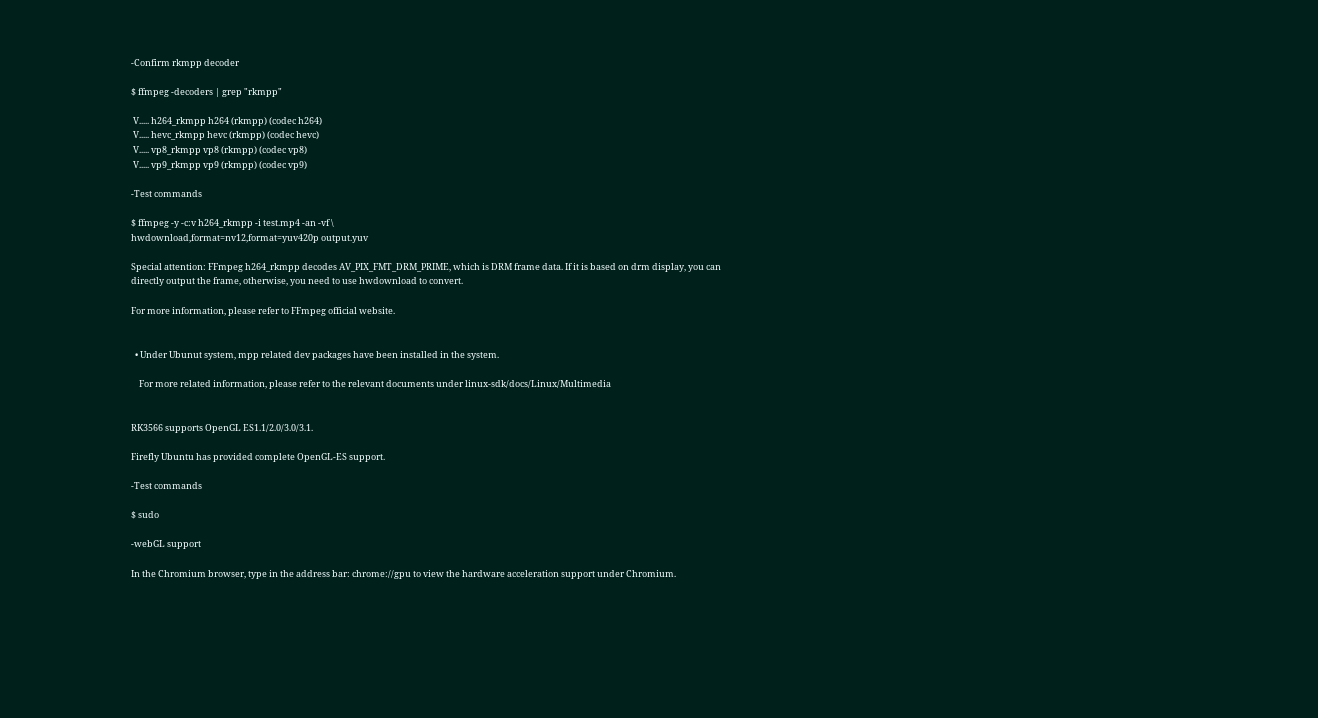-Confirm rkmpp decoder

$ ffmpeg -decoders | grep "rkmpp"

 V..... h264_rkmpp h264 (rkmpp) (codec h264)
 V..... hevc_rkmpp hevc (rkmpp) (codec hevc)
 V..... vp8_rkmpp vp8 (rkmpp) (codec vp8)
 V..... vp9_rkmpp vp9 (rkmpp) (codec vp9)

-Test commands

$ ffmpeg -y -c:v h264_rkmpp -i test.mp4 -an -vf \
hwdownload,format=nv12,format=yuv420p output.yuv

Special attention: FFmpeg h264_rkmpp decodes AV_PIX_FMT_DRM_PRIME, which is DRM frame data. If it is based on drm display, you can directly output the frame, otherwise, you need to use hwdownload to convert.

For more information, please refer to FFmpeg official website.


  • Under Ubunut system, mpp related dev packages have been installed in the system.

    For more related information, please refer to the relevant documents under linux-sdk/docs/Linux/Multimedia


RK3566 supports OpenGL ES1.1/2.0/3.0/3.1.

Firefly Ubuntu has provided complete OpenGL-ES support.

-Test commands

$ sudo

-webGL support

In the Chromium browser, type in the address bar: chrome://gpu to view the hardware acceleration support under Chromium.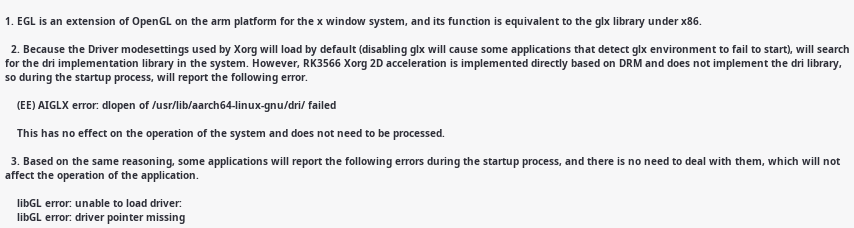1. EGL is an extension of OpenGL on the arm platform for the x window system, and its function is equivalent to the glx library under x86.

  2. Because the Driver modesettings used by Xorg will load by default (disabling glx will cause some applications that detect glx environment to fail to start), will search for the dri implementation library in the system. However, RK3566 Xorg 2D acceleration is implemented directly based on DRM and does not implement the dri library, so during the startup process, will report the following error.

    (EE) AIGLX error: dlopen of /usr/lib/aarch64-linux-gnu/dri/ failed

    This has no effect on the operation of the system and does not need to be processed.

  3. Based on the same reasoning, some applications will report the following errors during the startup process, and there is no need to deal with them, which will not affect the operation of the application.

    libGL error: unable to load driver:
    libGL error: driver pointer missing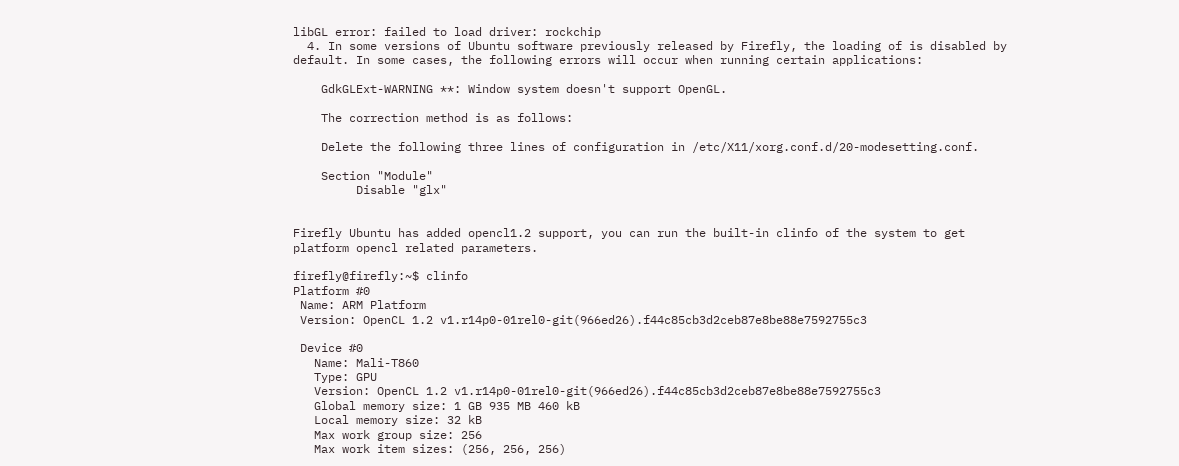libGL error: failed to load driver: rockchip
  4. In some versions of Ubuntu software previously released by Firefly, the loading of is disabled by default. In some cases, the following errors will occur when running certain applications:

    GdkGLExt-WARNING **: Window system doesn't support OpenGL.

    The correction method is as follows:

    Delete the following three lines of configuration in /etc/X11/xorg.conf.d/20-modesetting.conf.

    Section "Module"
         Disable "glx"


Firefly Ubuntu has added opencl1.2 support, you can run the built-in clinfo of the system to get platform opencl related parameters.

firefly@firefly:~$ clinfo
Platform #0
 Name: ARM Platform
 Version: OpenCL 1.2 v1.r14p0-01rel0-git(966ed26).f44c85cb3d2ceb87e8be88e7592755c3

 Device #0
   Name: Mali-T860
   Type: GPU
   Version: OpenCL 1.2 v1.r14p0-01rel0-git(966ed26).f44c85cb3d2ceb87e8be88e7592755c3
   Global memory size: 1 GB 935 MB 460 kB
   Local memory size: 32 kB
   Max work group size: 256
   Max work item sizes: (256, 256, 256)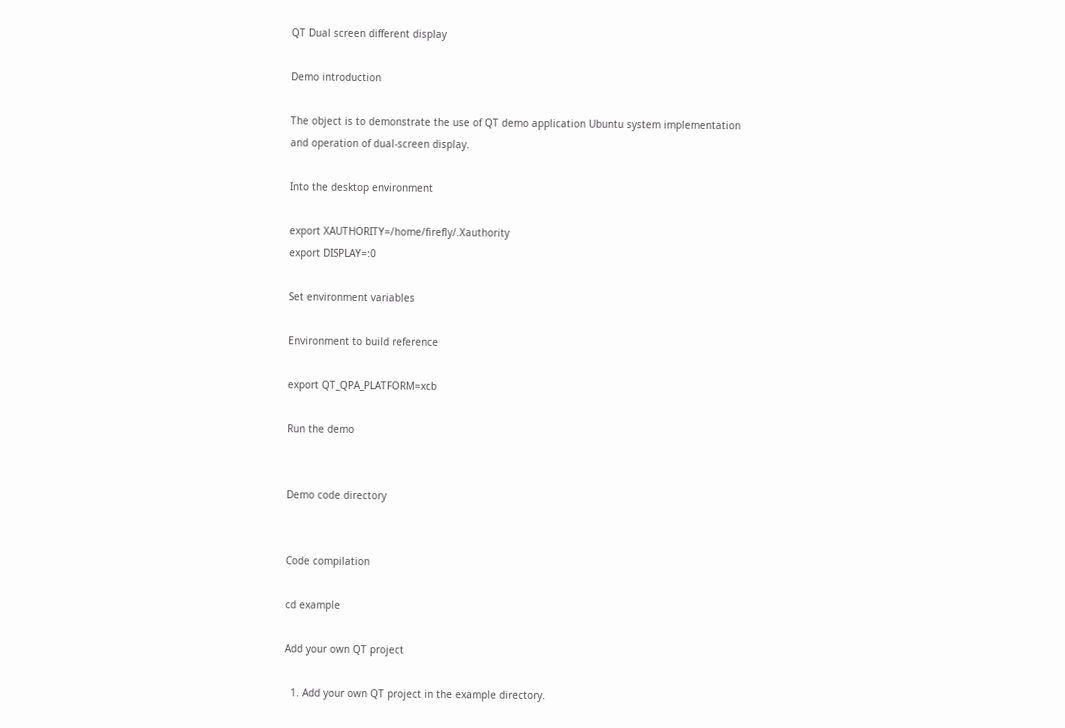QT Dual screen different display

Demo introduction

The object is to demonstrate the use of QT demo application Ubuntu system implementation and operation of dual-screen display.

Into the desktop environment

export XAUTHORITY=/home/firefly/.Xauthority
export DISPLAY=:0

Set environment variables

Environment to build reference

export QT_QPA_PLATFORM=xcb

Run the demo


Demo code directory


Code compilation

cd example

Add your own QT project

  1. Add your own QT project in the example directory.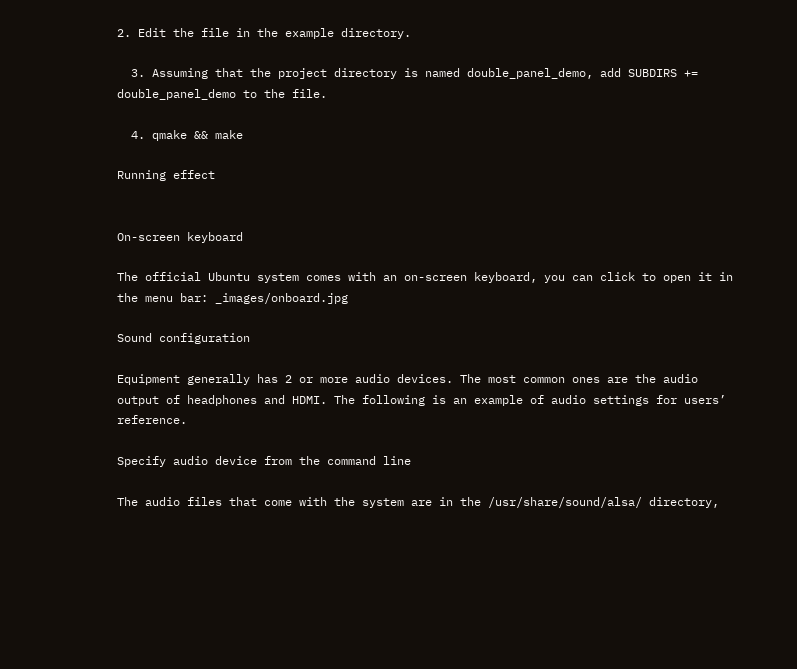2. Edit the file in the example directory.

  3. Assuming that the project directory is named double_panel_demo, add SUBDIRS += double_panel_demo to the file.

  4. qmake && make

Running effect


On-screen keyboard

The official Ubuntu system comes with an on-screen keyboard, you can click to open it in the menu bar: _images/onboard.jpg

Sound configuration

Equipment generally has 2 or more audio devices. The most common ones are the audio output of headphones and HDMI. The following is an example of audio settings for users’ reference.

Specify audio device from the command line

The audio files that come with the system are in the /usr/share/sound/alsa/ directory,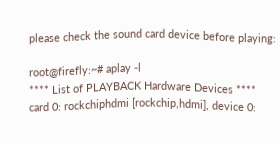please check the sound card device before playing:

root@firefly:~# aplay -l
**** List of PLAYBACK Hardware Devices ****
card 0: rockchiphdmi [rockchip,hdmi], device 0: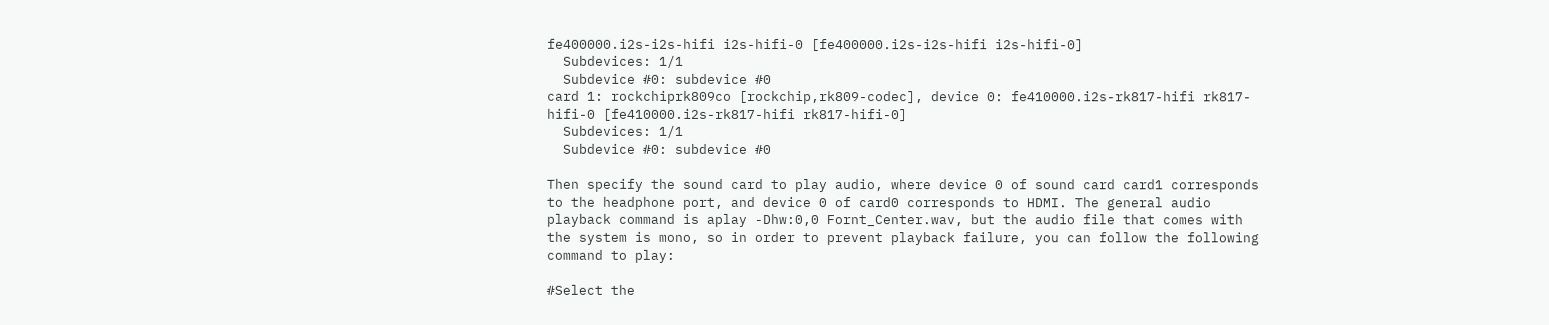fe400000.i2s-i2s-hifi i2s-hifi-0 [fe400000.i2s-i2s-hifi i2s-hifi-0]
  Subdevices: 1/1
  Subdevice #0: subdevice #0
card 1: rockchiprk809co [rockchip,rk809-codec], device 0: fe410000.i2s-rk817-hifi rk817-hifi-0 [fe410000.i2s-rk817-hifi rk817-hifi-0]
  Subdevices: 1/1
  Subdevice #0: subdevice #0

Then specify the sound card to play audio, where device 0 of sound card card1 corresponds to the headphone port, and device 0 of card0 corresponds to HDMI. The general audio playback command is aplay -Dhw:0,0 Fornt_Center.wav, but the audio file that comes with the system is mono, so in order to prevent playback failure, you can follow the following command to play:

#Select the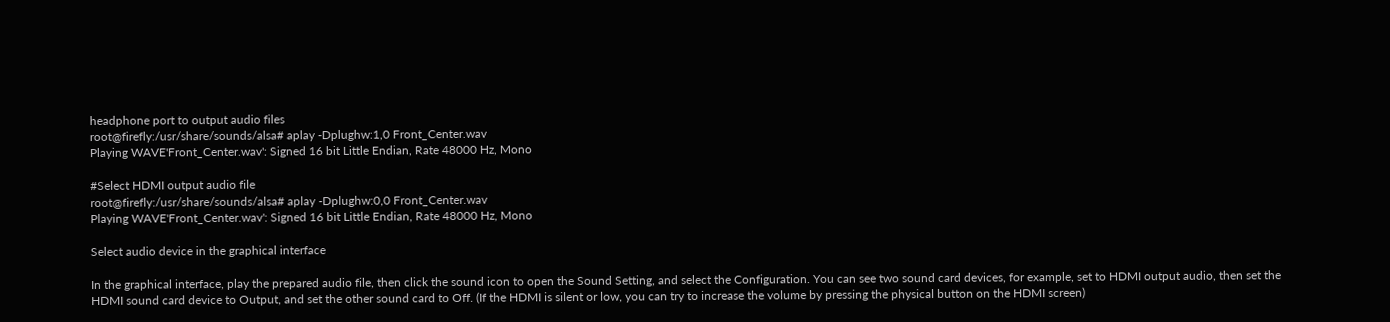headphone port to output audio files
root@firefly:/usr/share/sounds/alsa# aplay -Dplughw:1,0 Front_Center.wav
Playing WAVE'Front_Center.wav': Signed 16 bit Little Endian, Rate 48000 Hz, Mono

#Select HDMI output audio file
root@firefly:/usr/share/sounds/alsa# aplay -Dplughw:0,0 Front_Center.wav
Playing WAVE'Front_Center.wav': Signed 16 bit Little Endian, Rate 48000 Hz, Mono

Select audio device in the graphical interface

In the graphical interface, play the prepared audio file, then click the sound icon to open the Sound Setting, and select the Configuration. You can see two sound card devices, for example, set to HDMI output audio, then set the HDMI sound card device to Output, and set the other sound card to Off. (If the HDMI is silent or low, you can try to increase the volume by pressing the physical button on the HDMI screen)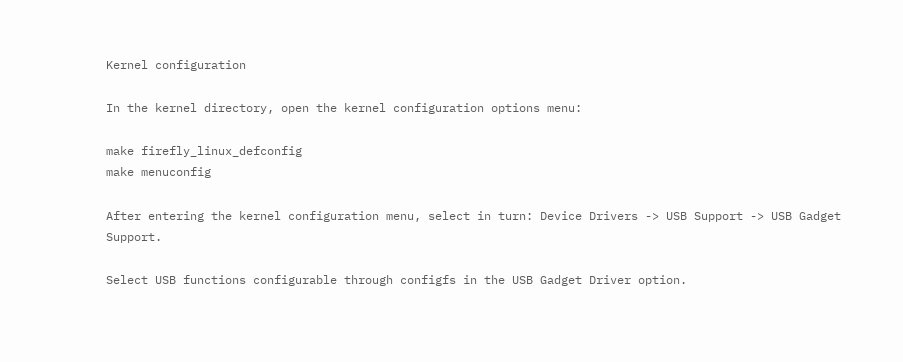Kernel configuration

In the kernel directory, open the kernel configuration options menu:

make firefly_linux_defconfig
make menuconfig

After entering the kernel configuration menu, select in turn: Device Drivers -> USB Support -> USB Gadget Support.

Select USB functions configurable through configfs in the USB Gadget Driver option.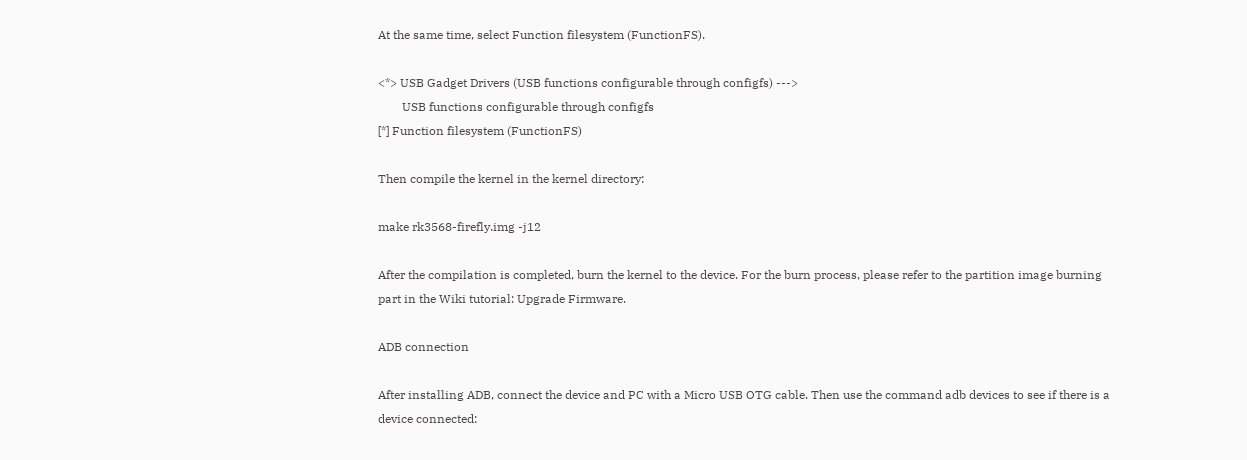At the same time, select Function filesystem (FunctionFS).

<*> USB Gadget Drivers (USB functions configurable through configfs) --->
        USB functions configurable through configfs
[*] Function filesystem (FunctionFS)

Then compile the kernel in the kernel directory:

make rk3568-firefly.img -j12

After the compilation is completed, burn the kernel to the device. For the burn process, please refer to the partition image burning part in the Wiki tutorial: Upgrade Firmware.

ADB connection

After installing ADB, connect the device and PC with a Micro USB OTG cable. Then use the command adb devices to see if there is a device connected: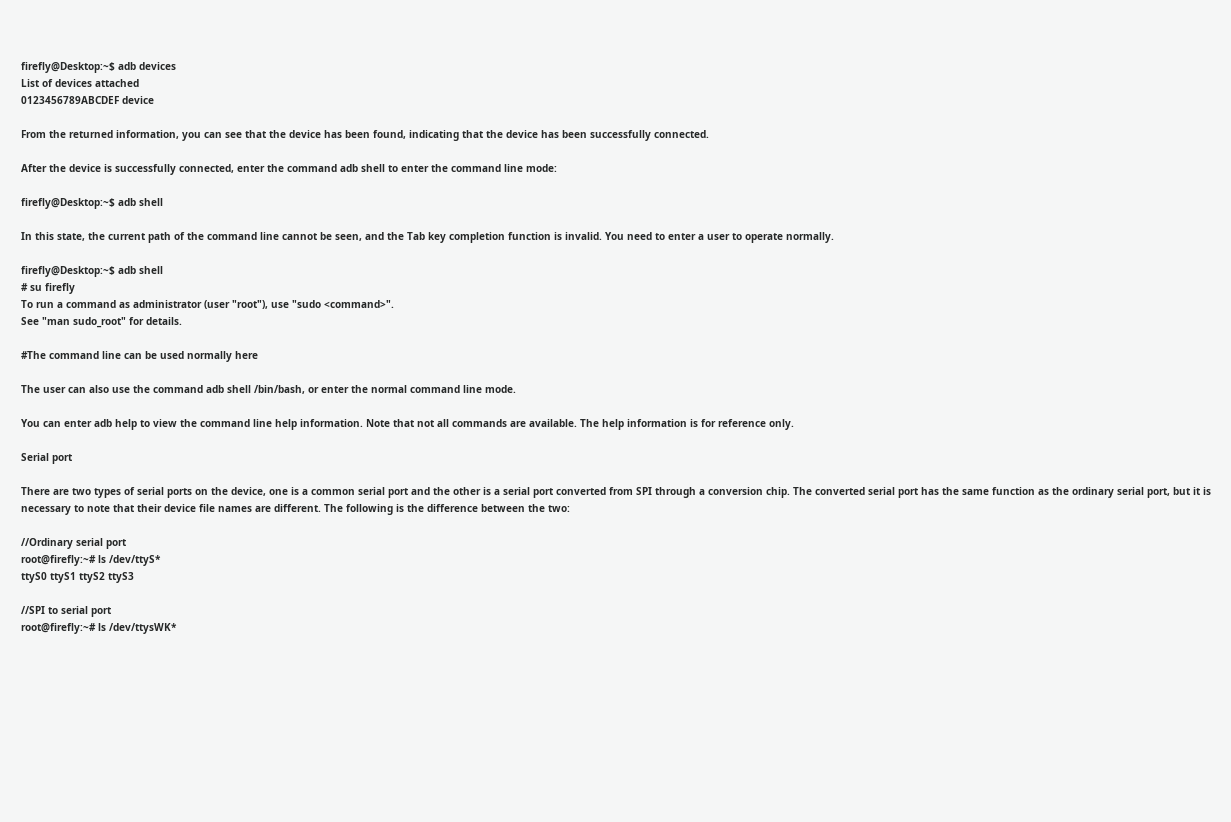firefly@Desktop:~$ adb devices
List of devices attached
0123456789ABCDEF device

From the returned information, you can see that the device has been found, indicating that the device has been successfully connected.

After the device is successfully connected, enter the command adb shell to enter the command line mode:

firefly@Desktop:~$ adb shell

In this state, the current path of the command line cannot be seen, and the Tab key completion function is invalid. You need to enter a user to operate normally.

firefly@Desktop:~$ adb shell
# su firefly
To run a command as administrator (user "root"), use "sudo <command>".
See "man sudo_root" for details.

#The command line can be used normally here

The user can also use the command adb shell /bin/bash, or enter the normal command line mode.

You can enter adb help to view the command line help information. Note that not all commands are available. The help information is for reference only.

Serial port

There are two types of serial ports on the device, one is a common serial port and the other is a serial port converted from SPI through a conversion chip. The converted serial port has the same function as the ordinary serial port, but it is necessary to note that their device file names are different. The following is the difference between the two:

//Ordinary serial port
root@firefly:~# ls /dev/ttyS*
ttyS0 ttyS1 ttyS2 ttyS3

//SPI to serial port
root@firefly:~# ls /dev/ttysWK*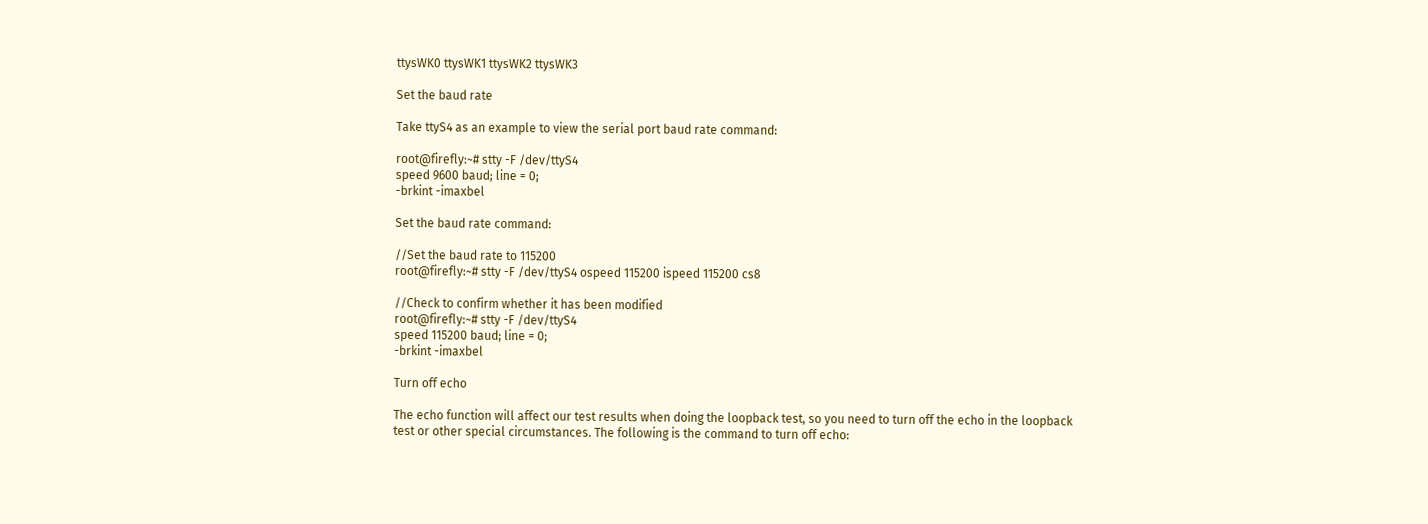ttysWK0 ttysWK1 ttysWK2 ttysWK3

Set the baud rate

Take ttyS4 as an example to view the serial port baud rate command:

root@firefly:~# stty -F /dev/ttyS4
speed 9600 baud; line = 0;
-brkint -imaxbel

Set the baud rate command:

//Set the baud rate to 115200
root@firefly:~# stty -F /dev/ttyS4 ospeed 115200 ispeed 115200 cs8

//Check to confirm whether it has been modified
root@firefly:~# stty -F /dev/ttyS4
speed 115200 baud; line = 0;
-brkint -imaxbel

Turn off echo

The echo function will affect our test results when doing the loopback test, so you need to turn off the echo in the loopback test or other special circumstances. The following is the command to turn off echo: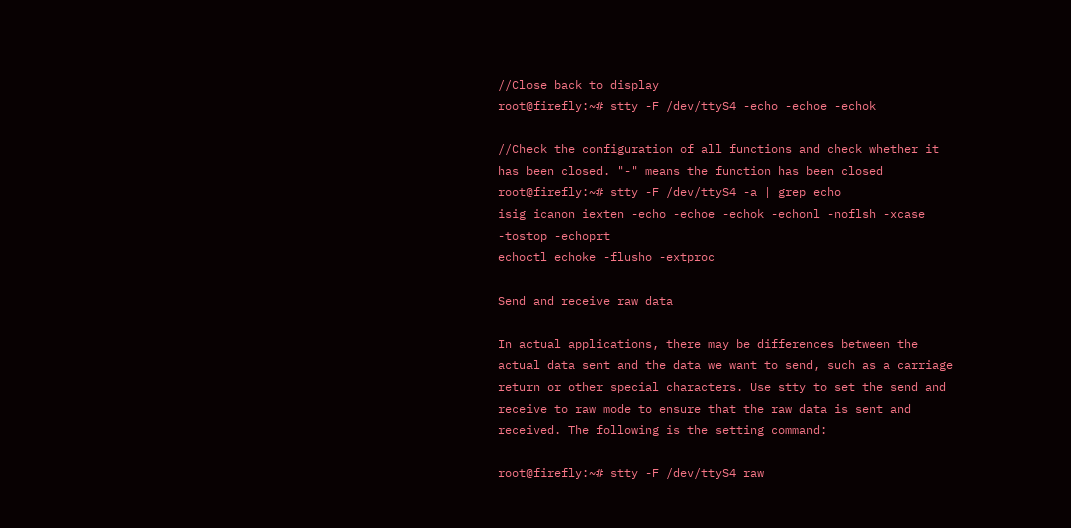//Close back to display
root@firefly:~# stty -F /dev/ttyS4 -echo -echoe -echok

//Check the configuration of all functions and check whether it has been closed. "-" means the function has been closed
root@firefly:~# stty -F /dev/ttyS4 -a | grep echo
isig icanon iexten -echo -echoe -echok -echonl -noflsh -xcase -tostop -echoprt
echoctl echoke -flusho -extproc

Send and receive raw data

In actual applications, there may be differences between the actual data sent and the data we want to send, such as a carriage return or other special characters. Use stty to set the send and receive to raw mode to ensure that the raw data is sent and received. The following is the setting command:

root@firefly:~# stty -F /dev/ttyS4 raw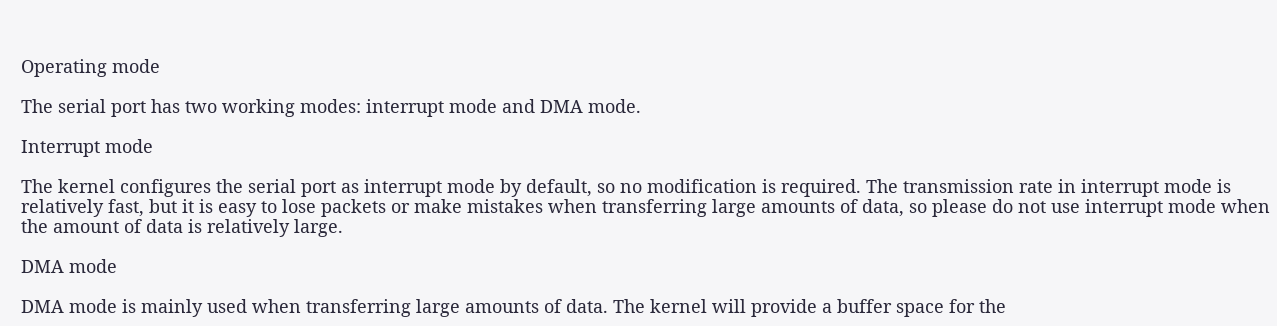Operating mode

The serial port has two working modes: interrupt mode and DMA mode.

Interrupt mode

The kernel configures the serial port as interrupt mode by default, so no modification is required. The transmission rate in interrupt mode is relatively fast, but it is easy to lose packets or make mistakes when transferring large amounts of data, so please do not use interrupt mode when the amount of data is relatively large.

DMA mode

DMA mode is mainly used when transferring large amounts of data. The kernel will provide a buffer space for the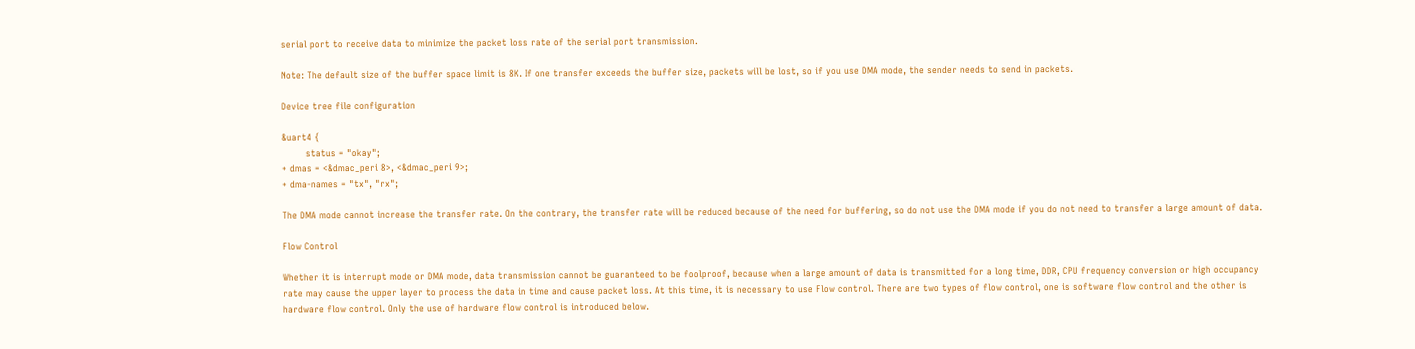serial port to receive data to minimize the packet loss rate of the serial port transmission.

Note: The default size of the buffer space limit is 8K. If one transfer exceeds the buffer size, packets will be lost, so if you use DMA mode, the sender needs to send in packets.

Device tree file configuration

&uart4 {
        status = "okay";
+ dmas = <&dmac_peri 8>, <&dmac_peri 9>;
+ dma-names = "tx", "rx";

The DMA mode cannot increase the transfer rate. On the contrary, the transfer rate will be reduced because of the need for buffering, so do not use the DMA mode if you do not need to transfer a large amount of data.

Flow Control

Whether it is interrupt mode or DMA mode, data transmission cannot be guaranteed to be foolproof, because when a large amount of data is transmitted for a long time, DDR, CPU frequency conversion or high occupancy rate may cause the upper layer to process the data in time and cause packet loss. At this time, it is necessary to use Flow control. There are two types of flow control, one is software flow control and the other is hardware flow control. Only the use of hardware flow control is introduced below.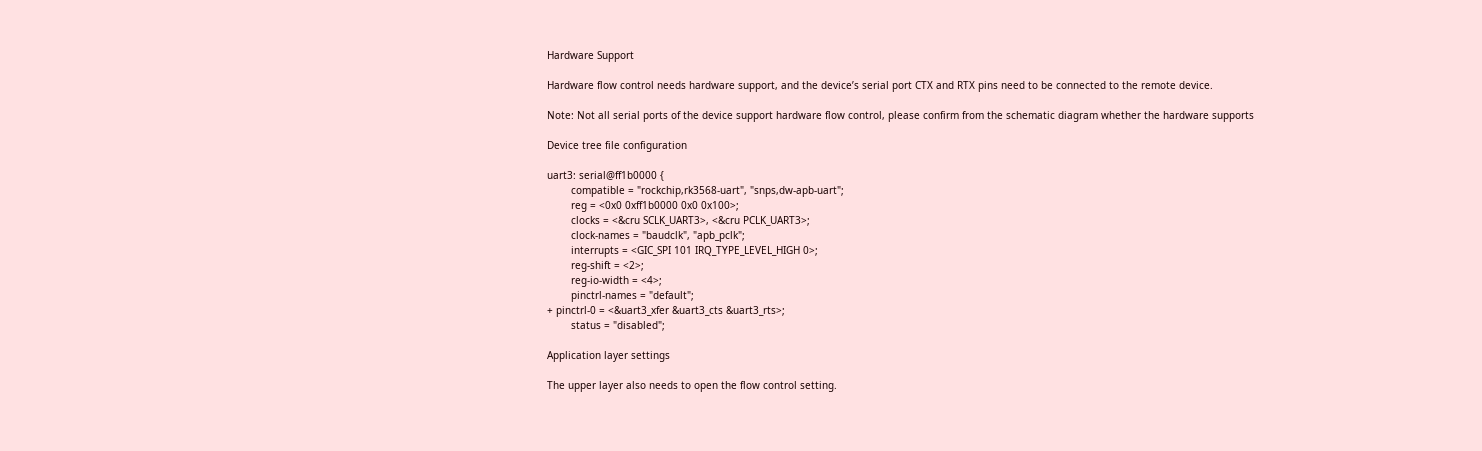Hardware Support

Hardware flow control needs hardware support, and the device’s serial port CTX and RTX pins need to be connected to the remote device.

Note: Not all serial ports of the device support hardware flow control, please confirm from the schematic diagram whether the hardware supports

Device tree file configuration

uart3: serial@ff1b0000 {
        compatible = "rockchip,rk3568-uart", "snps,dw-apb-uart";
        reg = <0x0 0xff1b0000 0x0 0x100>;
        clocks = <&cru SCLK_UART3>, <&cru PCLK_UART3>;
        clock-names = "baudclk", "apb_pclk";
        interrupts = <GIC_SPI 101 IRQ_TYPE_LEVEL_HIGH 0>;
        reg-shift = <2>;
        reg-io-width = <4>;
        pinctrl-names = "default";
+ pinctrl-0 = <&uart3_xfer &uart3_cts &uart3_rts>;
        status = "disabled";

Application layer settings

The upper layer also needs to open the flow control setting.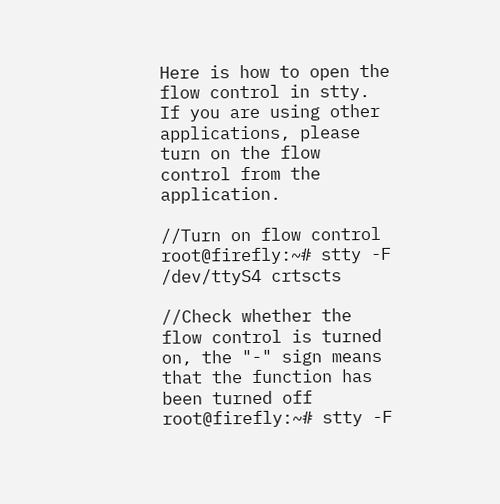Here is how to open the flow control in stty. If you are using other applications, please turn on the flow control from the application.

//Turn on flow control
root@firefly:~# stty -F /dev/ttyS4 crtscts

//Check whether the flow control is turned on, the "-" sign means that the function has been turned off
root@firefly:~# stty -F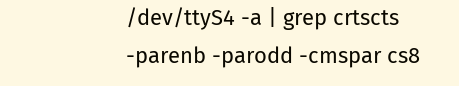/dev/ttyS4 -a | grep crtscts
-parenb -parodd -cmspar cs8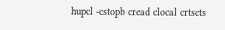hupcl -cstopb cread clocal crtscts